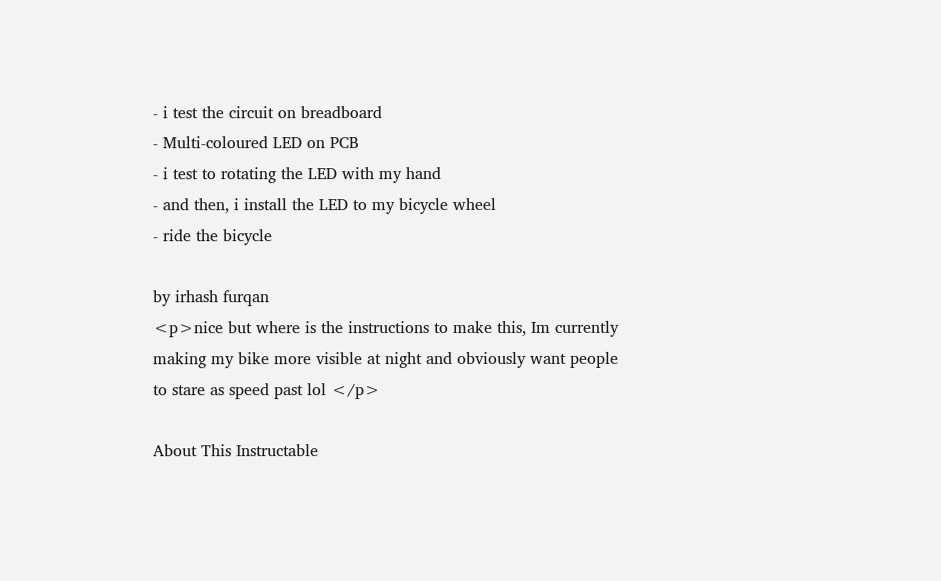- i test the circuit on breadboard
- Multi-coloured LED on PCB
- i test to rotating the LED with my hand
- and then, i install the LED to my bicycle wheel
- ride the bicycle

by irhash furqan
<p>nice but where is the instructions to make this, Im currently making my bike more visible at night and obviously want people to stare as speed past lol </p>

About This Instructable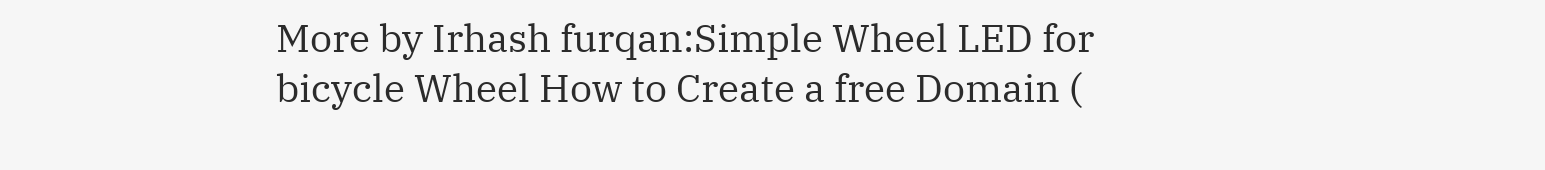More by Irhash furqan:Simple Wheel LED for bicycle Wheel How to Create a free Domain (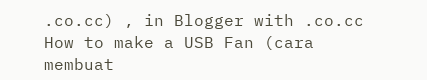.co.cc) , in Blogger with .co.cc How to make a USB Fan (cara membuat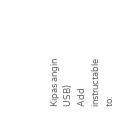Kipas angin USB)
Add instructable to: